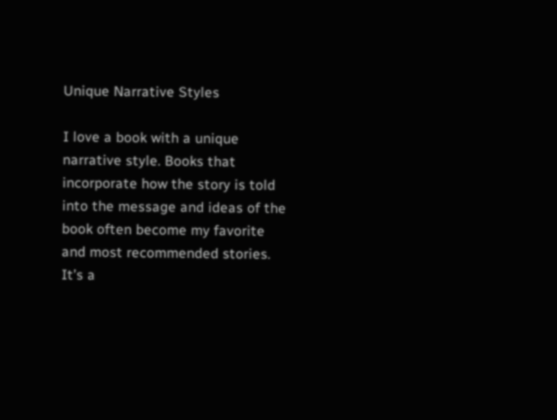Unique Narrative Styles

I love a book with a unique narrative style. Books that incorporate how the story is told into the message and ideas of the book often become my favorite and most recommended stories. It’s a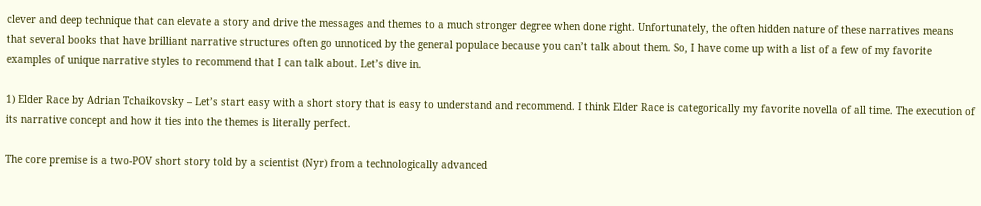clever and deep technique that can elevate a story and drive the messages and themes to a much stronger degree when done right. Unfortunately, the often hidden nature of these narratives means that several books that have brilliant narrative structures often go unnoticed by the general populace because you can’t talk about them. So, I have come up with a list of a few of my favorite examples of unique narrative styles to recommend that I can talk about. Let’s dive in.

1) Elder Race by Adrian Tchaikovsky – Let’s start easy with a short story that is easy to understand and recommend. I think Elder Race is categorically my favorite novella of all time. The execution of its narrative concept and how it ties into the themes is literally perfect.

The core premise is a two-POV short story told by a scientist (Nyr) from a technologically advanced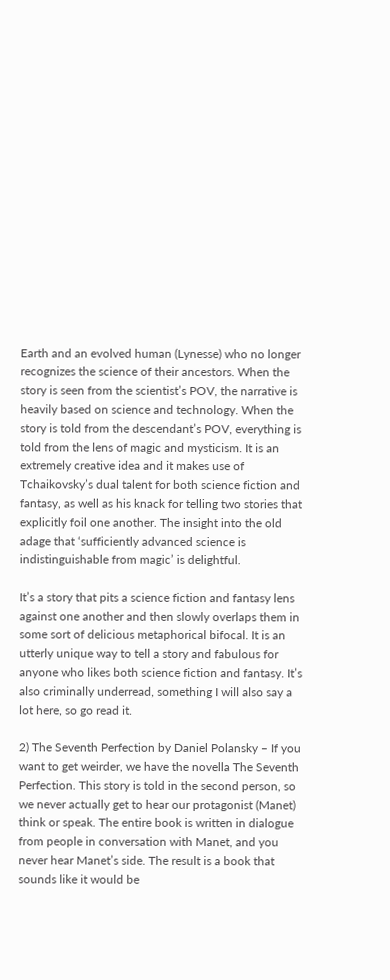Earth and an evolved human (Lynesse) who no longer recognizes the science of their ancestors. When the story is seen from the scientist’s POV, the narrative is heavily based on science and technology. When the story is told from the descendant’s POV, everything is told from the lens of magic and mysticism. It is an extremely creative idea and it makes use of Tchaikovsky’s dual talent for both science fiction and fantasy, as well as his knack for telling two stories that explicitly foil one another. The insight into the old adage that ‘sufficiently advanced science is indistinguishable from magic’ is delightful.

It’s a story that pits a science fiction and fantasy lens against one another and then slowly overlaps them in some sort of delicious metaphorical bifocal. It is an utterly unique way to tell a story and fabulous for anyone who likes both science fiction and fantasy. It’s also criminally underread, something I will also say a lot here, so go read it.

2) The Seventh Perfection by Daniel Polansky – If you want to get weirder, we have the novella The Seventh Perfection. This story is told in the second person, so we never actually get to hear our protagonist (Manet) think or speak. The entire book is written in dialogue from people in conversation with Manet, and you never hear Manet’s side. The result is a book that sounds like it would be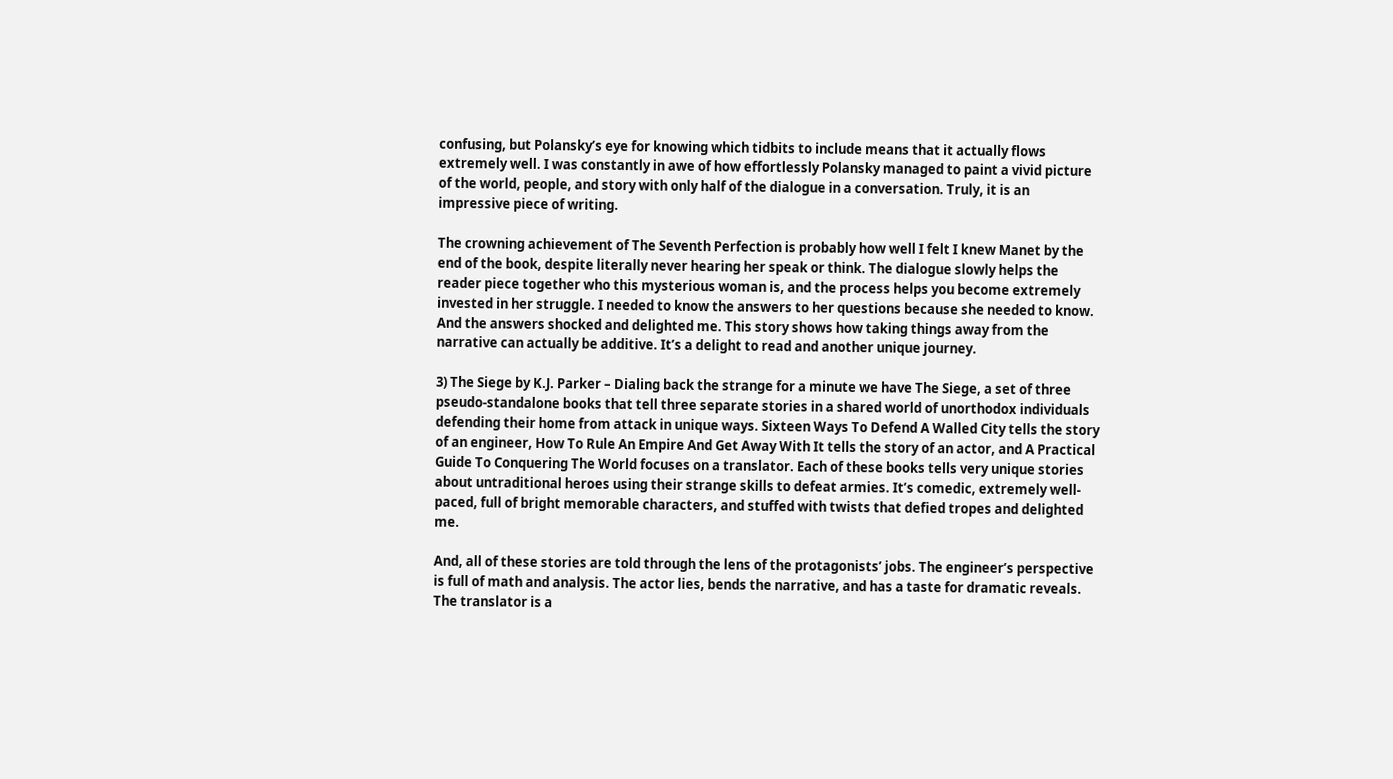confusing, but Polansky’s eye for knowing which tidbits to include means that it actually flows extremely well. I was constantly in awe of how effortlessly Polansky managed to paint a vivid picture of the world, people, and story with only half of the dialogue in a conversation. Truly, it is an impressive piece of writing.

The crowning achievement of The Seventh Perfection is probably how well I felt I knew Manet by the end of the book, despite literally never hearing her speak or think. The dialogue slowly helps the reader piece together who this mysterious woman is, and the process helps you become extremely invested in her struggle. I needed to know the answers to her questions because she needed to know. And the answers shocked and delighted me. This story shows how taking things away from the narrative can actually be additive. It’s a delight to read and another unique journey.

3) The Siege by K.J. Parker – Dialing back the strange for a minute we have The Siege, a set of three pseudo-standalone books that tell three separate stories in a shared world of unorthodox individuals defending their home from attack in unique ways. Sixteen Ways To Defend A Walled City tells the story of an engineer, How To Rule An Empire And Get Away With It tells the story of an actor, and A Practical Guide To Conquering The World focuses on a translator. Each of these books tells very unique stories about untraditional heroes using their strange skills to defeat armies. It’s comedic, extremely well-paced, full of bright memorable characters, and stuffed with twists that defied tropes and delighted me.

And, all of these stories are told through the lens of the protagonists’ jobs. The engineer’s perspective is full of math and analysis. The actor lies, bends the narrative, and has a taste for dramatic reveals. The translator is a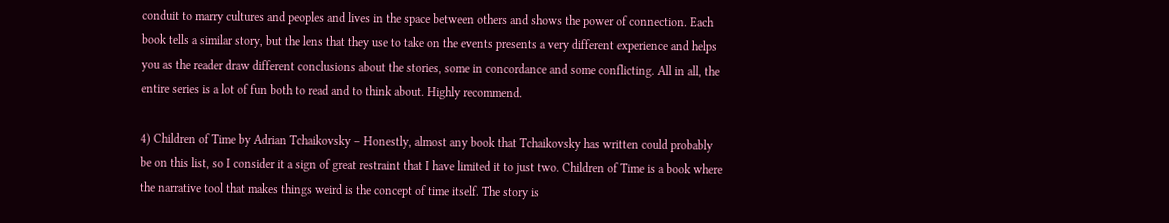conduit to marry cultures and peoples and lives in the space between others and shows the power of connection. Each book tells a similar story, but the lens that they use to take on the events presents a very different experience and helps you as the reader draw different conclusions about the stories, some in concordance and some conflicting. All in all, the entire series is a lot of fun both to read and to think about. Highly recommend.

4) Children of Time by Adrian Tchaikovsky – Honestly, almost any book that Tchaikovsky has written could probably be on this list, so I consider it a sign of great restraint that I have limited it to just two. Children of Time is a book where the narrative tool that makes things weird is the concept of time itself. The story is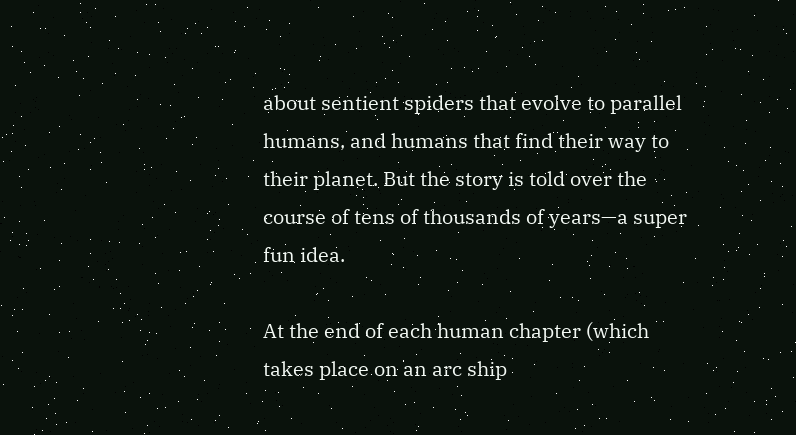about sentient spiders that evolve to parallel humans, and humans that find their way to their planet. But the story is told over the course of tens of thousands of years—a super fun idea.

At the end of each human chapter (which takes place on an arc ship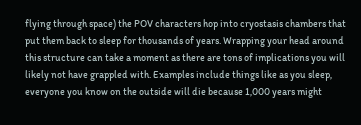flying through space) the POV characters hop into cryostasis chambers that put them back to sleep for thousands of years. Wrapping your head around this structure can take a moment as there are tons of implications you will likely not have grappled with. Examples include things like as you sleep, everyone you know on the outside will die because 1,000 years might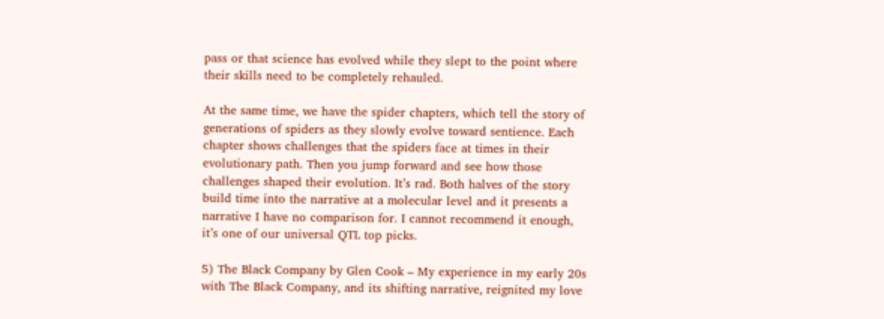pass or that science has evolved while they slept to the point where their skills need to be completely rehauled.

At the same time, we have the spider chapters, which tell the story of generations of spiders as they slowly evolve toward sentience. Each chapter shows challenges that the spiders face at times in their evolutionary path. Then you jump forward and see how those challenges shaped their evolution. It’s rad. Both halves of the story build time into the narrative at a molecular level and it presents a narrative I have no comparison for. I cannot recommend it enough, it’s one of our universal QTL top picks.

5) The Black Company by Glen Cook – My experience in my early 20s with The Black Company, and its shifting narrative, reignited my love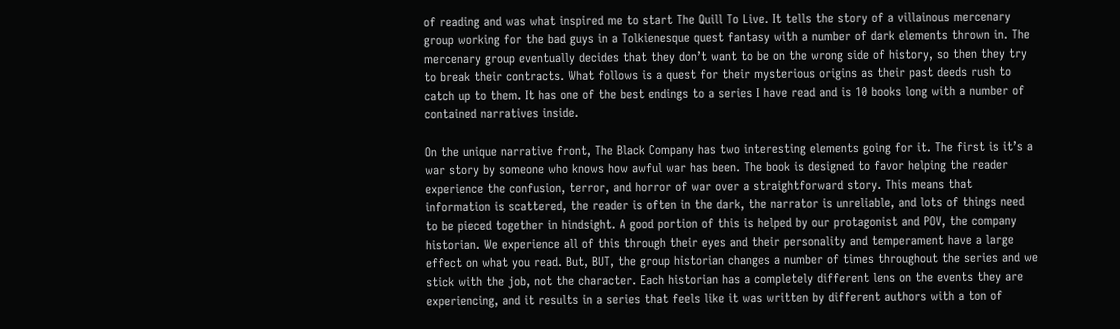of reading and was what inspired me to start The Quill To Live. It tells the story of a villainous mercenary group working for the bad guys in a Tolkienesque quest fantasy with a number of dark elements thrown in. The mercenary group eventually decides that they don’t want to be on the wrong side of history, so then they try to break their contracts. What follows is a quest for their mysterious origins as their past deeds rush to catch up to them. It has one of the best endings to a series I have read and is 10 books long with a number of contained narratives inside.

On the unique narrative front, The Black Company has two interesting elements going for it. The first is it’s a war story by someone who knows how awful war has been. The book is designed to favor helping the reader experience the confusion, terror, and horror of war over a straightforward story. This means that information is scattered, the reader is often in the dark, the narrator is unreliable, and lots of things need to be pieced together in hindsight. A good portion of this is helped by our protagonist and POV, the company historian. We experience all of this through their eyes and their personality and temperament have a large effect on what you read. But, BUT, the group historian changes a number of times throughout the series and we stick with the job, not the character. Each historian has a completely different lens on the events they are experiencing, and it results in a series that feels like it was written by different authors with a ton of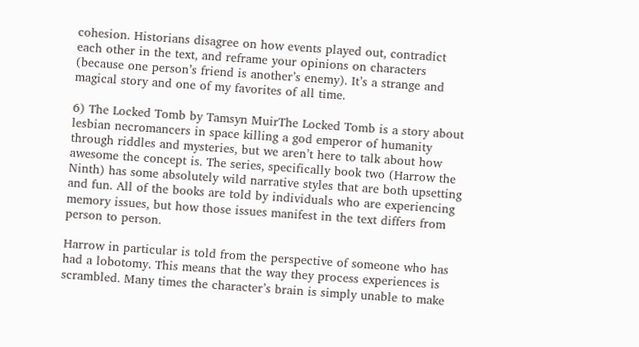cohesion. Historians disagree on how events played out, contradict each other in the text, and reframe your opinions on characters (because one person’s friend is another’s enemy). It’s a strange and magical story and one of my favorites of all time.

6) The Locked Tomb by Tamsyn MuirThe Locked Tomb is a story about lesbian necromancers in space killing a god emperor of humanity through riddles and mysteries, but we aren’t here to talk about how awesome the concept is. The series, specifically book two (Harrow the Ninth) has some absolutely wild narrative styles that are both upsetting and fun. All of the books are told by individuals who are experiencing memory issues, but how those issues manifest in the text differs from person to person.

Harrow in particular is told from the perspective of someone who has had a lobotomy. This means that the way they process experiences is scrambled. Many times the character’s brain is simply unable to make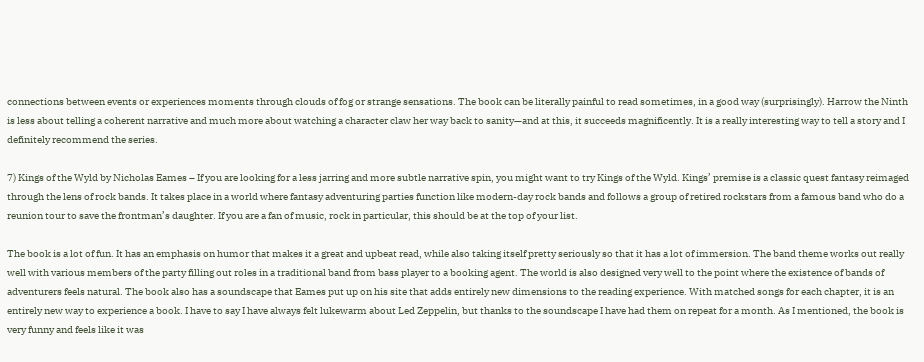connections between events or experiences moments through clouds of fog or strange sensations. The book can be literally painful to read sometimes, in a good way (surprisingly). Harrow the Ninth is less about telling a coherent narrative and much more about watching a character claw her way back to sanity—and at this, it succeeds magnificently. It is a really interesting way to tell a story and I definitely recommend the series.

7) Kings of the Wyld by Nicholas Eames – If you are looking for a less jarring and more subtle narrative spin, you might want to try Kings of the Wyld. Kings’ premise is a classic quest fantasy reimaged through the lens of rock bands. It takes place in a world where fantasy adventuring parties function like modern-day rock bands and follows a group of retired rockstars from a famous band who do a reunion tour to save the frontman’s daughter. If you are a fan of music, rock in particular, this should be at the top of your list.

The book is a lot of fun. It has an emphasis on humor that makes it a great and upbeat read, while also taking itself pretty seriously so that it has a lot of immersion. The band theme works out really well with various members of the party filling out roles in a traditional band from bass player to a booking agent. The world is also designed very well to the point where the existence of bands of adventurers feels natural. The book also has a soundscape that Eames put up on his site that adds entirely new dimensions to the reading experience. With matched songs for each chapter, it is an entirely new way to experience a book. I have to say I have always felt lukewarm about Led Zeppelin, but thanks to the soundscape I have had them on repeat for a month. As I mentioned, the book is very funny and feels like it was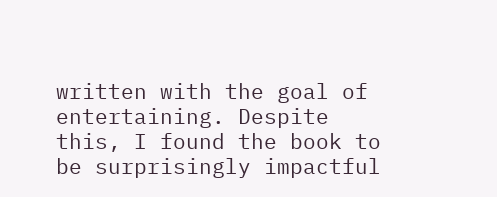written with the goal of entertaining. Despite this, I found the book to be surprisingly impactful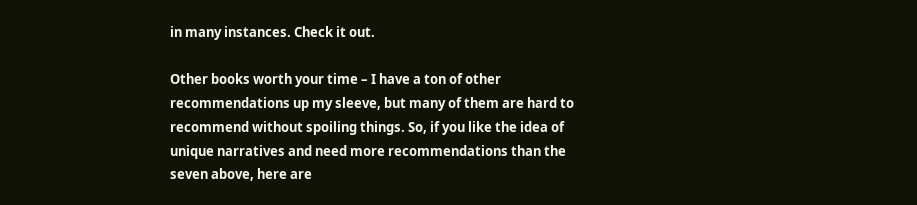in many instances. Check it out.

Other books worth your time – I have a ton of other recommendations up my sleeve, but many of them are hard to recommend without spoiling things. So, if you like the idea of unique narratives and need more recommendations than the seven above, here are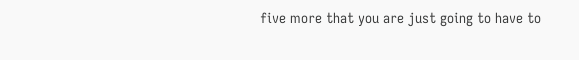five more that you are just going to have to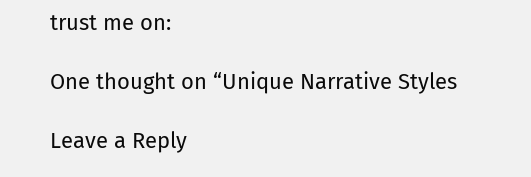trust me on:

One thought on “Unique Narrative Styles

Leave a Reply